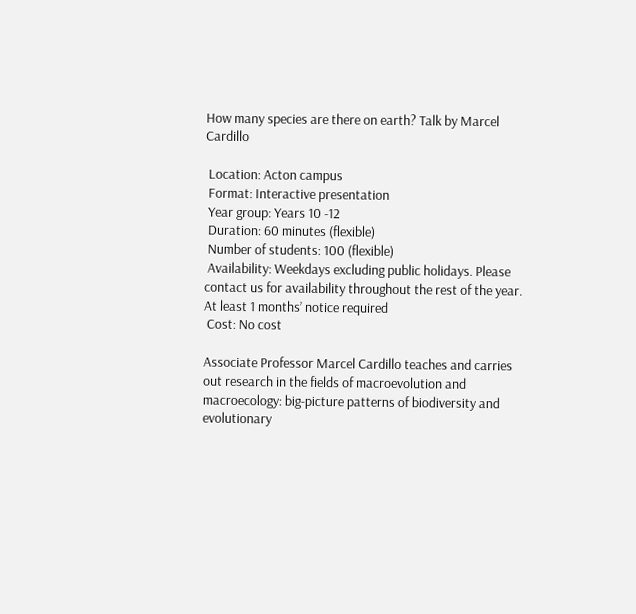How many species are there on earth? Talk by Marcel Cardillo

 Location: Acton campus
 Format: Interactive presentation
 Year group: Years 10 -12
 Duration: 60 minutes (flexible)
 Number of students: 100 (flexible)
 Availability: Weekdays excluding public holidays. Please contact us for availability throughout the rest of the year. At least 1 months’ notice required
 Cost: No cost

Associate Professor Marcel Cardillo teaches and carries out research in the fields of macroevolution and macroecology: big-picture patterns of biodiversity and evolutionary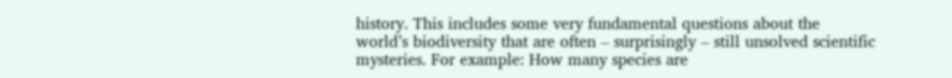history. This includes some very fundamental questions about the world’s biodiversity that are often – surprisingly – still unsolved scientific mysteries. For example: How many species are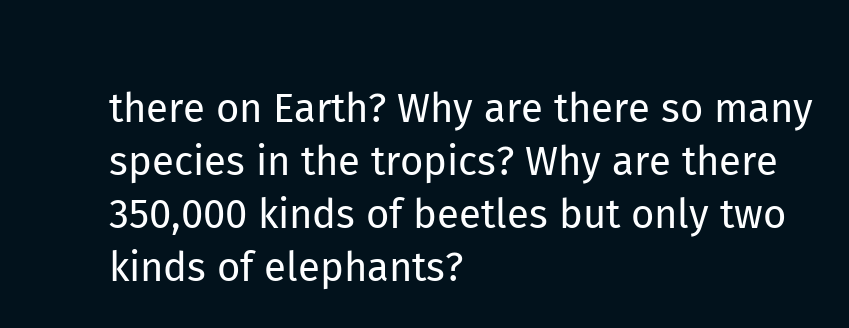there on Earth? Why are there so many species in the tropics? Why are there 350,000 kinds of beetles but only two kinds of elephants?